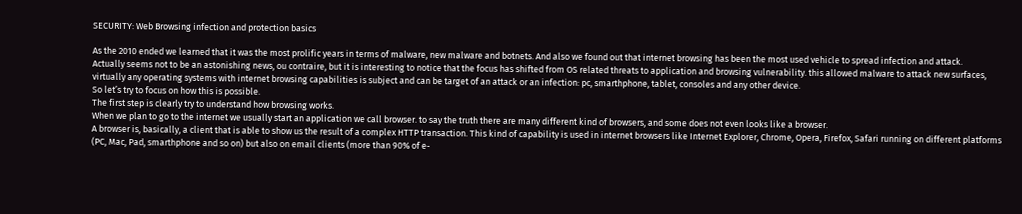SECURITY: Web Browsing infection and protection basics

As the 2010 ended we learned that it was the most prolific years in terms of malware, new malware and botnets. And also we found out that internet browsing has been the most used vehicle to spread infection and attack.
Actually seems not to be an astonishing news, ou contraire, but it is interesting to notice that the focus has shifted from OS related threats to application and browsing vulnerability. this allowed malware to attack new surfaces, virtually any operating systems with internet browsing capabilities is subject and can be target of an attack or an infection: pc, smarthphone, tablet, consoles and any other device.
So let’s try to focus on how this is possible.
The first step is clearly try to understand how browsing works.
When we plan to go to the internet we usually start an application we call browser. to say the truth there are many different kind of browsers, and some does not even looks like a browser.
A browser is, basically, a client that is able to show us the result of a complex HTTP transaction. This kind of capability is used in internet browsers like Internet Explorer, Chrome, Opera, Firefox, Safari running on different platforms (PC, Mac, Pad, smarthphone and so on) but also on email clients (more than 90% of e-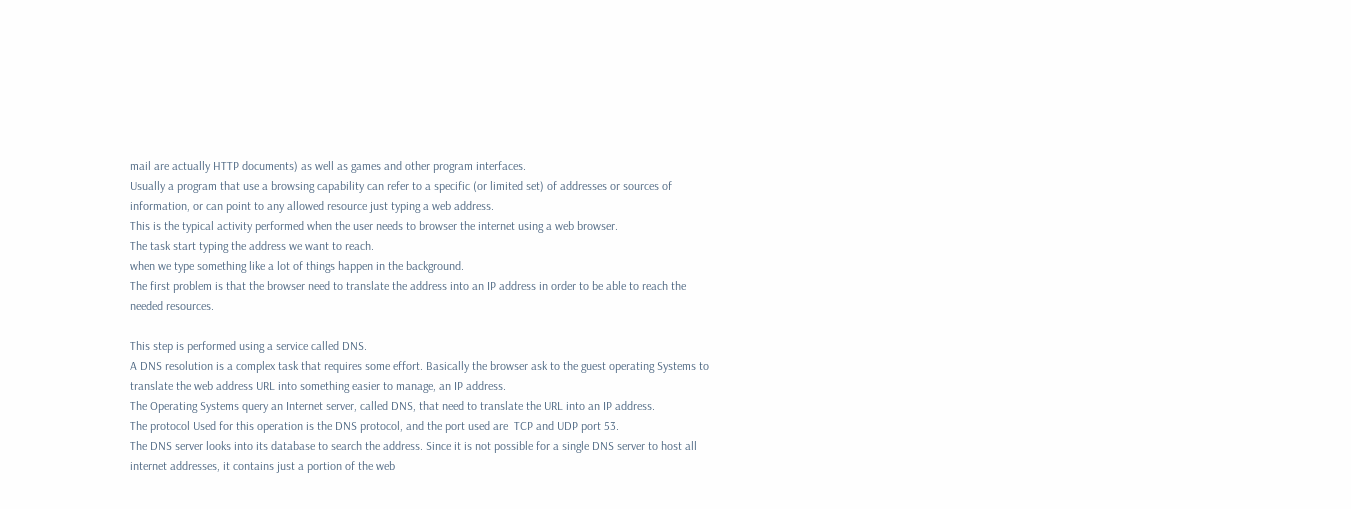mail are actually HTTP documents) as well as games and other program interfaces.
Usually a program that use a browsing capability can refer to a specific (or limited set) of addresses or sources of information, or can point to any allowed resource just typing a web address.
This is the typical activity performed when the user needs to browser the internet using a web browser.
The task start typing the address we want to reach.
when we type something like a lot of things happen in the background.
The first problem is that the browser need to translate the address into an IP address in order to be able to reach the needed resources.

This step is performed using a service called DNS.
A DNS resolution is a complex task that requires some effort. Basically the browser ask to the guest operating Systems to translate the web address URL into something easier to manage, an IP address.
The Operating Systems query an Internet server, called DNS, that need to translate the URL into an IP address.
The protocol Used for this operation is the DNS protocol, and the port used are  TCP and UDP port 53.
The DNS server looks into its database to search the address. Since it is not possible for a single DNS server to host all internet addresses, it contains just a portion of the web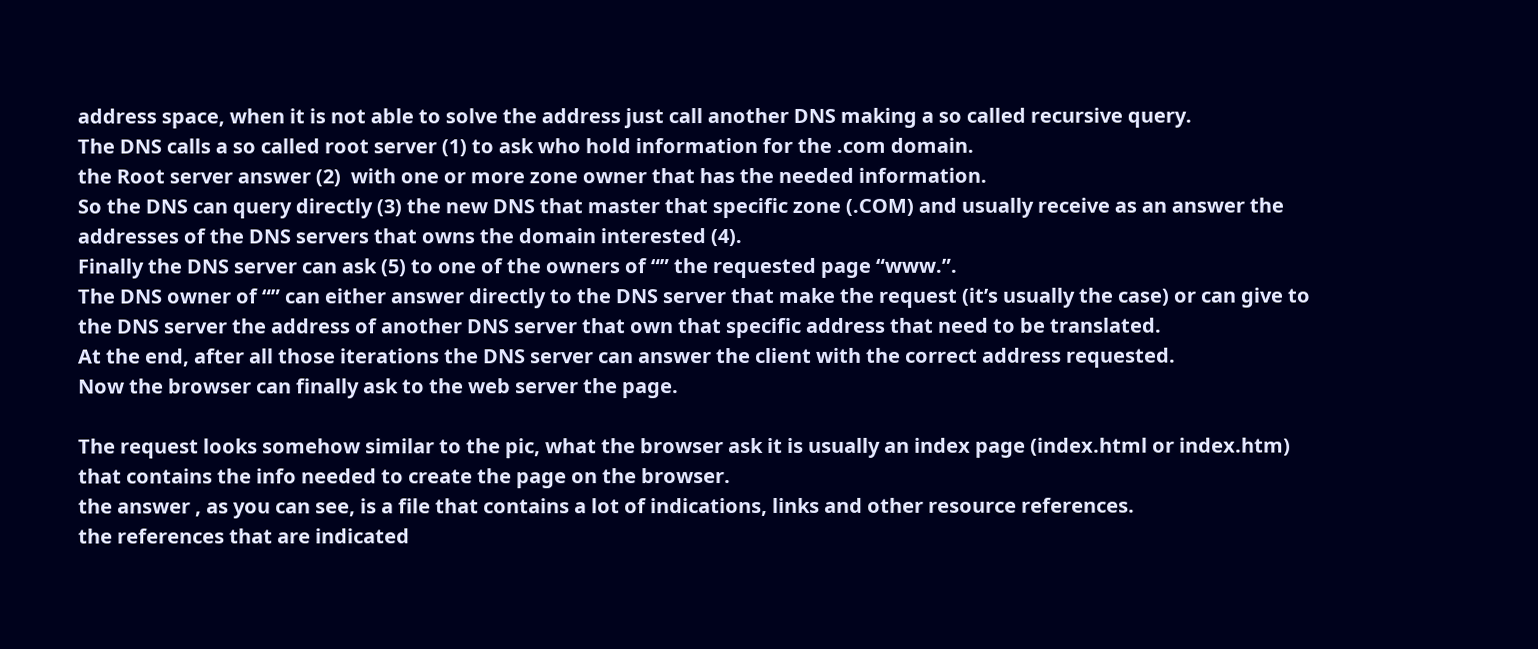address space, when it is not able to solve the address just call another DNS making a so called recursive query.
The DNS calls a so called root server (1) to ask who hold information for the .com domain.
the Root server answer (2)  with one or more zone owner that has the needed information.
So the DNS can query directly (3) the new DNS that master that specific zone (.COM) and usually receive as an answer the addresses of the DNS servers that owns the domain interested (4).
Finally the DNS server can ask (5) to one of the owners of “” the requested page “www.”.
The DNS owner of “” can either answer directly to the DNS server that make the request (it’s usually the case) or can give to the DNS server the address of another DNS server that own that specific address that need to be translated.
At the end, after all those iterations the DNS server can answer the client with the correct address requested.
Now the browser can finally ask to the web server the page.

The request looks somehow similar to the pic, what the browser ask it is usually an index page (index.html or index.htm) that contains the info needed to create the page on the browser.
the answer , as you can see, is a file that contains a lot of indications, links and other resource references.
the references that are indicated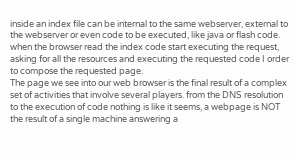inside an index file can be internal to the same webserver, external to the webserver or even code to be executed, like java or flash code.
when the browser read the index code start executing the request, asking for all the resources and executing the requested code I order to compose the requested page.
The page we see into our web browser is the final result of a complex set of activities that involve several players. from the DNS resolution to the execution of code nothing is like it seems, a webpage is NOT the result of a single machine answering a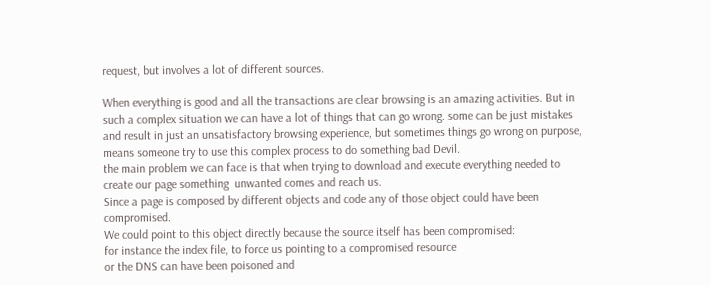request, but involves a lot of different sources.

When everything is good and all the transactions are clear browsing is an amazing activities. But in such a complex situation we can have a lot of things that can go wrong. some can be just mistakes and result in just an unsatisfactory browsing experience, but sometimes things go wrong on purpose, means someone try to use this complex process to do something bad Devil.
the main problem we can face is that when trying to download and execute everything needed to create our page something  unwanted comes and reach us.
Since a page is composed by different objects and code any of those object could have been compromised.
We could point to this object directly because the source itself has been compromised:
for instance the index file, to force us pointing to a compromised resource
or the DNS can have been poisoned and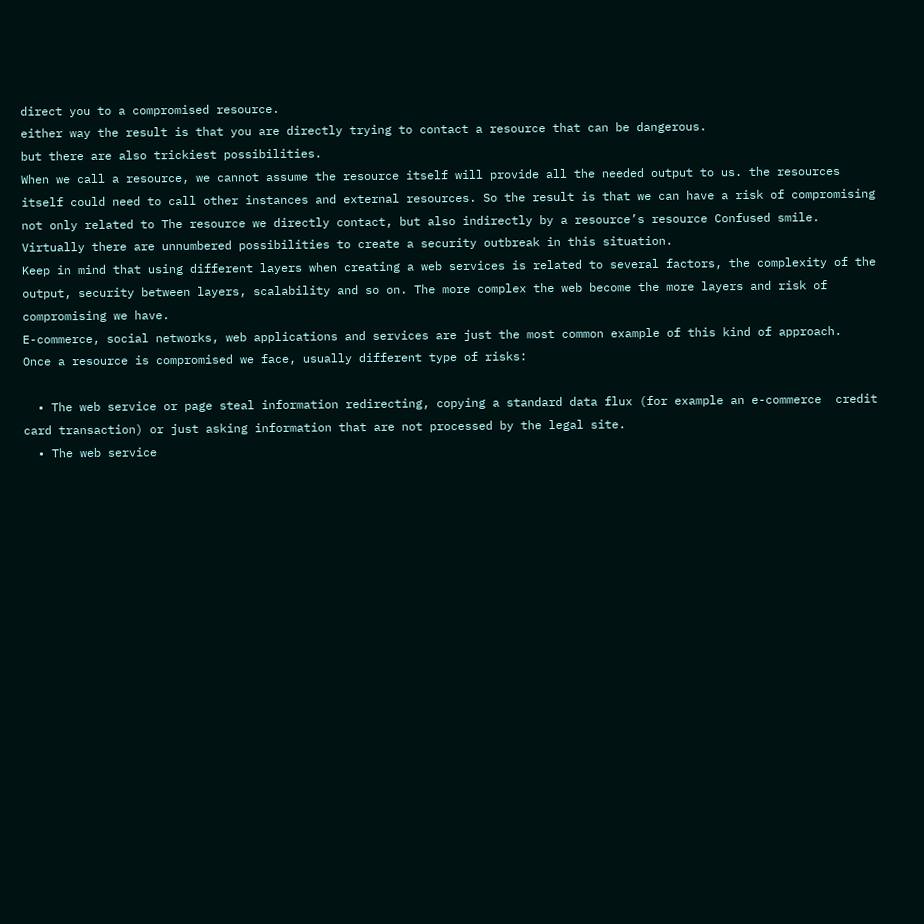direct you to a compromised resource.
either way the result is that you are directly trying to contact a resource that can be dangerous.
but there are also trickiest possibilities.
When we call a resource, we cannot assume the resource itself will provide all the needed output to us. the resources itself could need to call other instances and external resources. So the result is that we can have a risk of compromising not only related to The resource we directly contact, but also indirectly by a resource’s resource Confused smile.
Virtually there are unnumbered possibilities to create a security outbreak in this situation.
Keep in mind that using different layers when creating a web services is related to several factors, the complexity of the output, security between layers, scalability and so on. The more complex the web become the more layers and risk of compromising we have.
E-commerce, social networks, web applications and services are just the most common example of this kind of approach.
Once a resource is compromised we face, usually different type of risks:

  • The web service or page steal information redirecting, copying a standard data flux (for example an e-commerce  credit card transaction) or just asking information that are not processed by the legal site.
  • The web service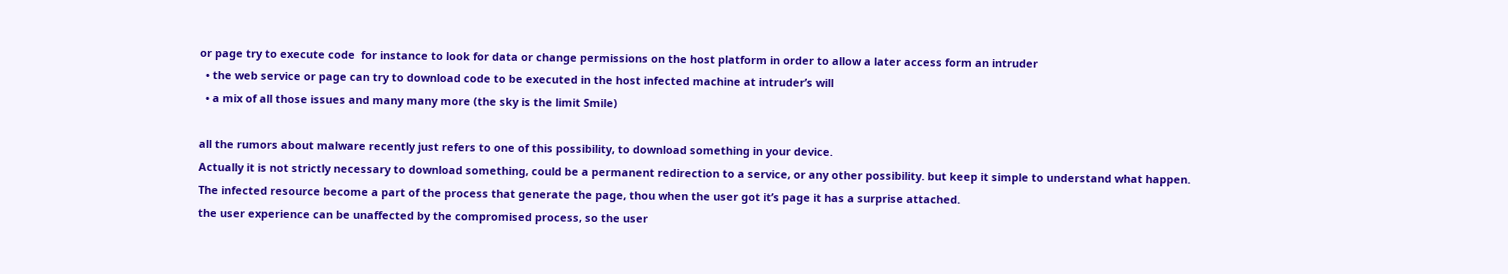or page try to execute code  for instance to look for data or change permissions on the host platform in order to allow a later access form an intruder
  • the web service or page can try to download code to be executed in the host infected machine at intruder’s will
  • a mix of all those issues and many many more (the sky is the limit Smile)

all the rumors about malware recently just refers to one of this possibility, to download something in your device.
Actually it is not strictly necessary to download something, could be a permanent redirection to a service, or any other possibility. but keep it simple to understand what happen.
The infected resource become a part of the process that generate the page, thou when the user got it’s page it has a surprise attached.
the user experience can be unaffected by the compromised process, so the user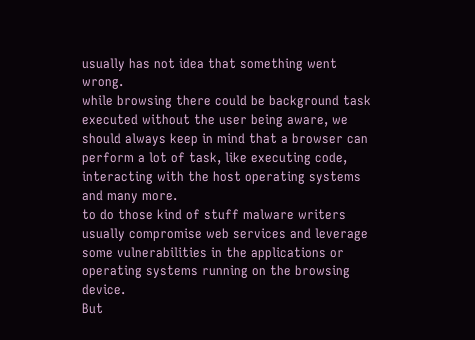usually has not idea that something went wrong.
while browsing there could be background task executed without the user being aware, we should always keep in mind that a browser can perform a lot of task, like executing code, interacting with the host operating systems and many more.
to do those kind of stuff malware writers usually compromise web services and leverage some vulnerabilities in the applications or operating systems running on the browsing device.
But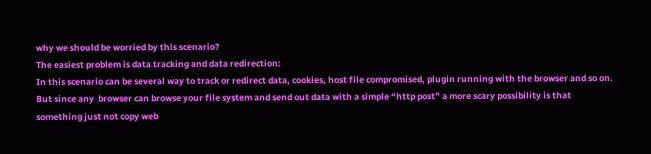why we should be worried by this scenario?
The easiest problem is data tracking and data redirection:
In this scenario can be several way to track or redirect data, cookies, host file compromised, plugin running with the browser and so on.
But since any  browser can browse your file system and send out data with a simple “http post” a more scary possibility is that something just not copy web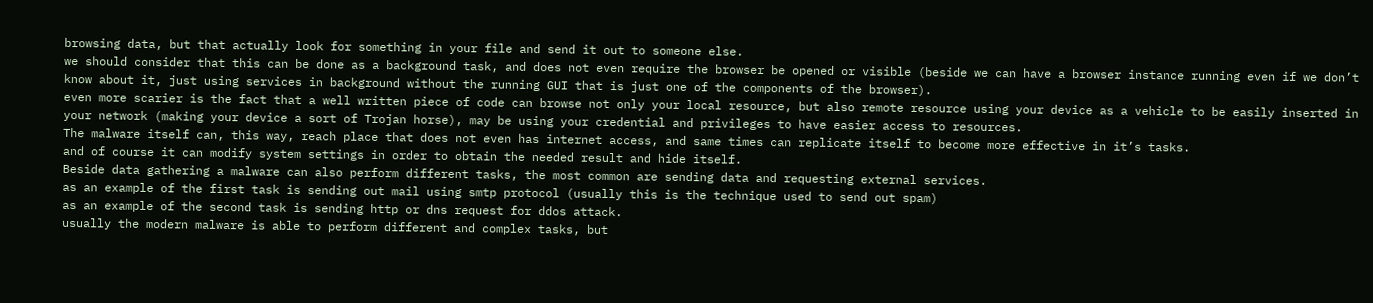browsing data, but that actually look for something in your file and send it out to someone else.
we should consider that this can be done as a background task, and does not even require the browser be opened or visible (beside we can have a browser instance running even if we don’t know about it, just using services in background without the running GUI that is just one of the components of the browser).
even more scarier is the fact that a well written piece of code can browse not only your local resource, but also remote resource using your device as a vehicle to be easily inserted in your network (making your device a sort of Trojan horse), may be using your credential and privileges to have easier access to resources.
The malware itself can, this way, reach place that does not even has internet access, and same times can replicate itself to become more effective in it’s tasks.
and of course it can modify system settings in order to obtain the needed result and hide itself.
Beside data gathering a malware can also perform different tasks, the most common are sending data and requesting external services.
as an example of the first task is sending out mail using smtp protocol (usually this is the technique used to send out spam)
as an example of the second task is sending http or dns request for ddos attack.
usually the modern malware is able to perform different and complex tasks, but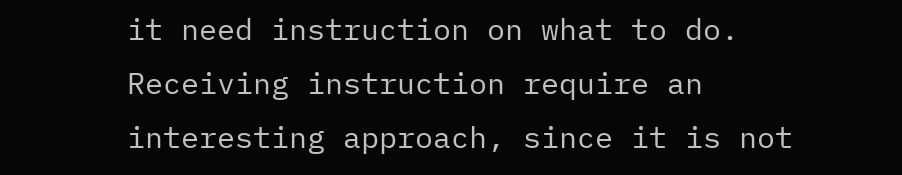it need instruction on what to do.
Receiving instruction require an interesting approach, since it is not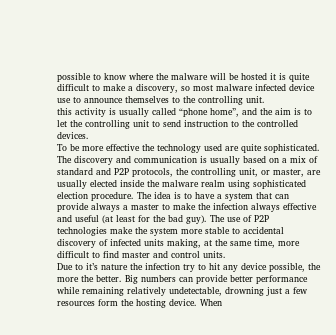possible to know where the malware will be hosted it is quite difficult to make a discovery, so most malware infected device use to announce themselves to the controlling unit.
this activity is usually called “phone home”, and the aim is to let the controlling unit to send instruction to the controlled devices.
To be more effective the technology used are quite sophisticated. The discovery and communication is usually based on a mix of standard and P2P protocols, the controlling unit, or master, are usually elected inside the malware realm using sophisticated election procedure. The idea is to have a system that can provide always a master to make the infection always effective and useful (at least for the bad guy). The use of P2P technologies make the system more stable to accidental discovery of infected units making, at the same time, more difficult to find master and control units.
Due to it’s nature the infection try to hit any device possible, the more the better. Big numbers can provide better performance while remaining relatively undetectable, drowning just a few resources form the hosting device. When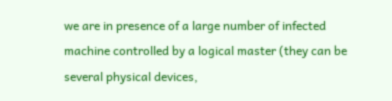we are in presence of a large number of infected machine controlled by a logical master (they can be several physical devices,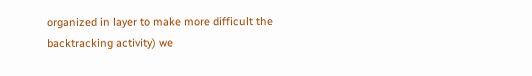organized in layer to make more difficult the backtracking activity) we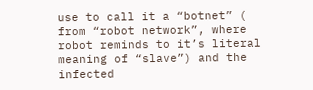use to call it a “botnet” ( from “robot network”, where robot reminds to it’s literal meaning of “slave”) and the infected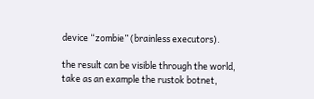device “zombie” (brainless executors).

the result can be visible through the world, take as an example the rustok botnet,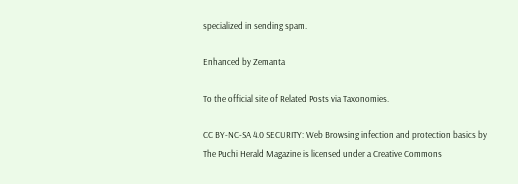specialized in sending spam.

Enhanced by Zemanta

To the official site of Related Posts via Taxonomies.

CC BY-NC-SA 4.0 SECURITY: Web Browsing infection and protection basics by The Puchi Herald Magazine is licensed under a Creative Commons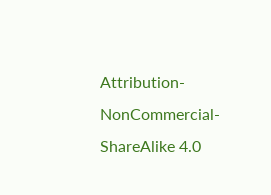Attribution-NonCommercial-ShareAlike 4.0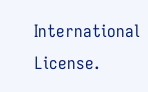International License.